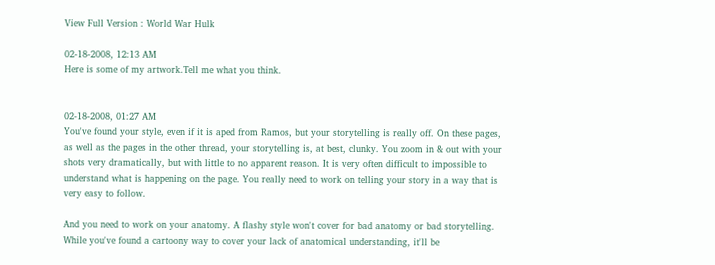View Full Version : World War Hulk

02-18-2008, 12:13 AM
Here is some of my artwork.Tell me what you think.


02-18-2008, 01:27 AM
You've found your style, even if it is aped from Ramos, but your storytelling is really off. On these pages, as well as the pages in the other thread, your storytelling is, at best, clunky. You zoom in & out with your shots very dramatically, but with little to no apparent reason. It is very often difficult to impossible to understand what is happening on the page. You really need to work on telling your story in a way that is very easy to follow.

And you need to work on your anatomy. A flashy style won't cover for bad anatomy or bad storytelling. While you've found a cartoony way to cover your lack of anatomical understanding, it'll be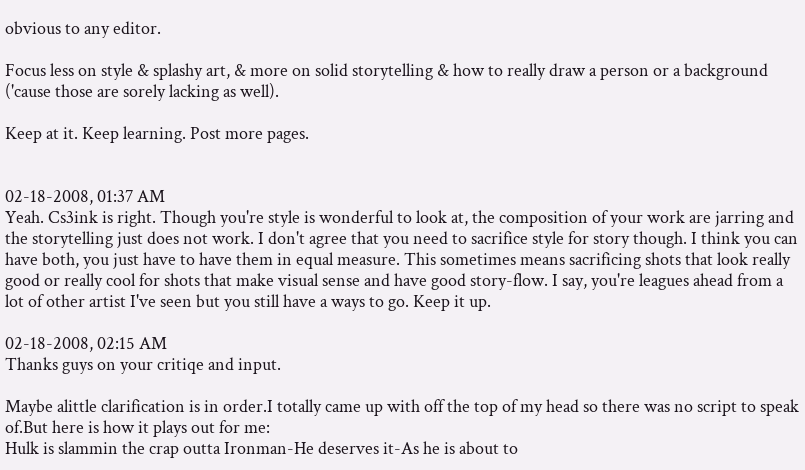obvious to any editor.

Focus less on style & splashy art, & more on solid storytelling & how to really draw a person or a background ('cause those are sorely lacking as well).

Keep at it. Keep learning. Post more pages.


02-18-2008, 01:37 AM
Yeah. Cs3ink is right. Though you're style is wonderful to look at, the composition of your work are jarring and the storytelling just does not work. I don't agree that you need to sacrifice style for story though. I think you can have both, you just have to have them in equal measure. This sometimes means sacrificing shots that look really good or really cool for shots that make visual sense and have good story-flow. I say, you're leagues ahead from a lot of other artist I've seen but you still have a ways to go. Keep it up.

02-18-2008, 02:15 AM
Thanks guys on your critiqe and input.

Maybe alittle clarification is in order.I totally came up with off the top of my head so there was no script to speak of.But here is how it plays out for me:
Hulk is slammin the crap outta Ironman-He deserves it-As he is about to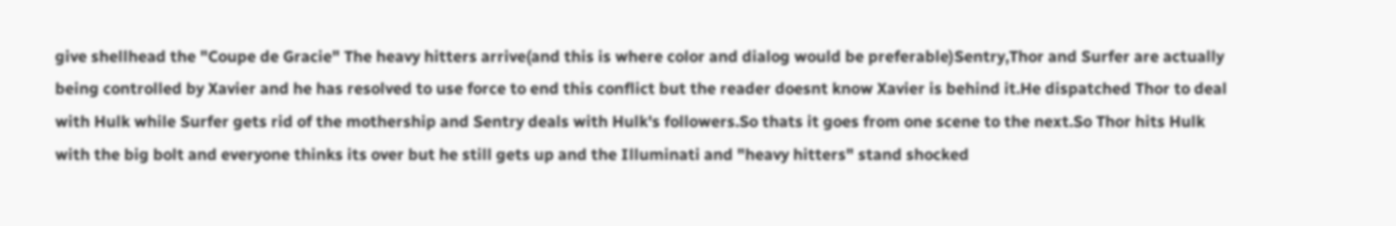give shellhead the "Coupe de Gracie" The heavy hitters arrive(and this is where color and dialog would be preferable)Sentry,Thor and Surfer are actually being controlled by Xavier and he has resolved to use force to end this conflict but the reader doesnt know Xavier is behind it.He dispatched Thor to deal with Hulk while Surfer gets rid of the mothership and Sentry deals with Hulk's followers.So thats it goes from one scene to the next.So Thor hits Hulk with the big bolt and everyone thinks its over but he still gets up and the Illuminati and "heavy hitters" stand shocked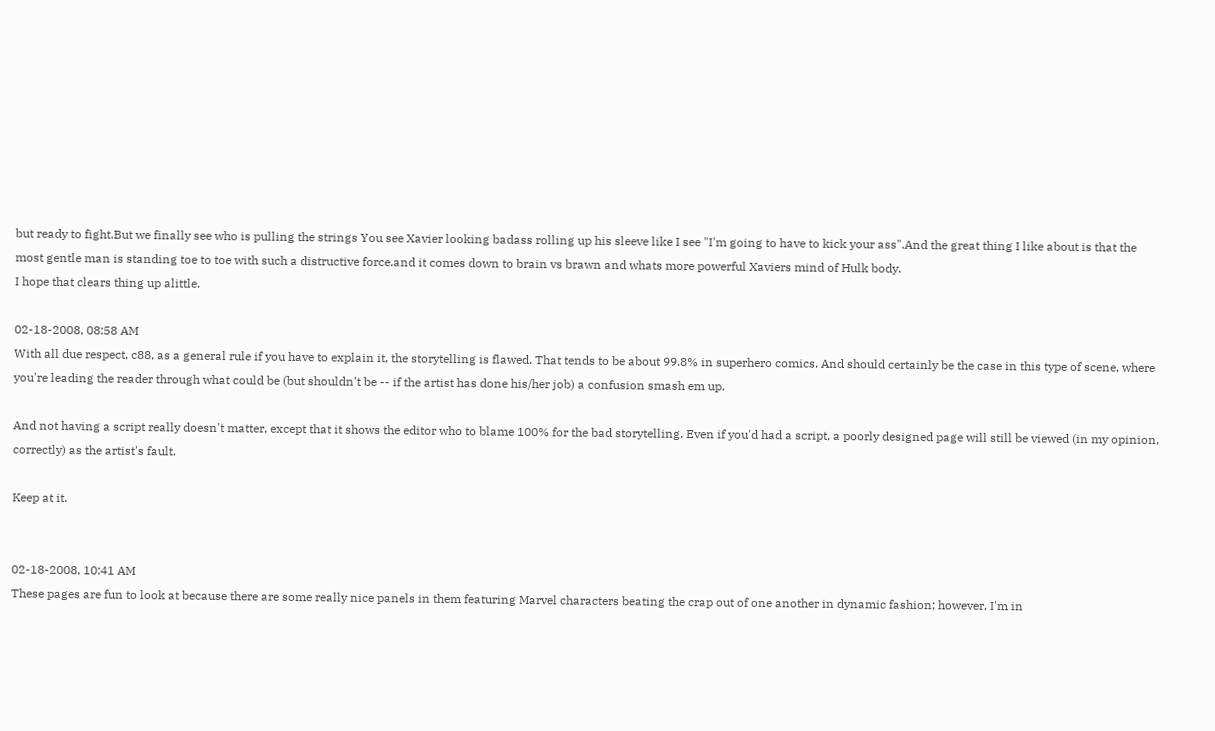but ready to fight.But we finally see who is pulling the strings You see Xavier looking badass rolling up his sleeve like I see "I'm going to have to kick your ass".And the great thing I like about is that the most gentle man is standing toe to toe with such a distructive force.and it comes down to brain vs brawn and whats more powerful Xaviers mind of Hulk body.
I hope that clears thing up alittle.

02-18-2008, 08:58 AM
With all due respect, c88, as a general rule if you have to explain it, the storytelling is flawed. That tends to be about 99.8% in superhero comics. And should certainly be the case in this type of scene, where you're leading the reader through what could be (but shouldn't be -- if the artist has done his/her job) a confusion smash em up.

And not having a script really doesn't matter, except that it shows the editor who to blame 100% for the bad storytelling. Even if you'd had a script, a poorly designed page will still be viewed (in my opinion, correctly) as the artist's fault.

Keep at it.


02-18-2008, 10:41 AM
These pages are fun to look at because there are some really nice panels in them featuring Marvel characters beating the crap out of one another in dynamic fashion; however, I'm in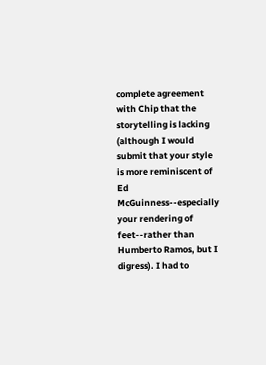complete agreement with Chip that the storytelling is lacking (although I would submit that your style is more reminiscent of Ed McGuinness--especially your rendering of feet--rather than Humberto Ramos, but I digress). I had to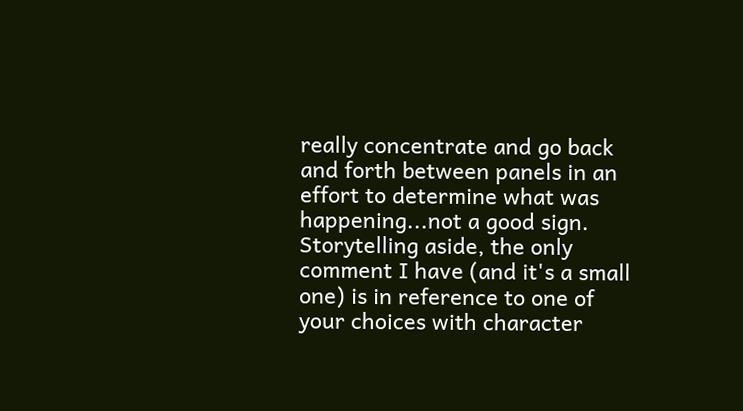really concentrate and go back and forth between panels in an effort to determine what was happening...not a good sign.
Storytelling aside, the only comment I have (and it's a small one) is in reference to one of your choices with character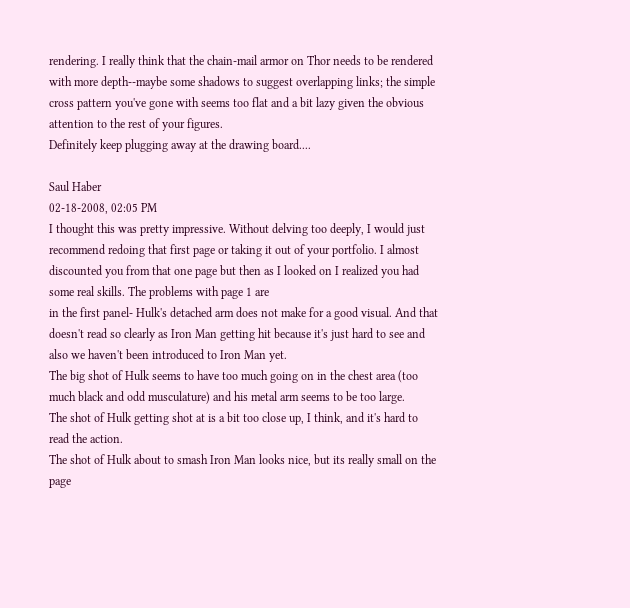rendering. I really think that the chain-mail armor on Thor needs to be rendered with more depth--maybe some shadows to suggest overlapping links; the simple cross pattern you've gone with seems too flat and a bit lazy given the obvious attention to the rest of your figures.
Definitely keep plugging away at the drawing board....

Saul Haber
02-18-2008, 02:05 PM
I thought this was pretty impressive. Without delving too deeply, I would just recommend redoing that first page or taking it out of your portfolio. I almost discounted you from that one page but then as I looked on I realized you had some real skills. The problems with page 1 are
in the first panel- Hulk's detached arm does not make for a good visual. And that doesn't read so clearly as Iron Man getting hit because it's just hard to see and also we haven't been introduced to Iron Man yet.
The big shot of Hulk seems to have too much going on in the chest area (too much black and odd musculature) and his metal arm seems to be too large.
The shot of Hulk getting shot at is a bit too close up, I think, and it's hard to read the action.
The shot of Hulk about to smash Iron Man looks nice, but its really small on the page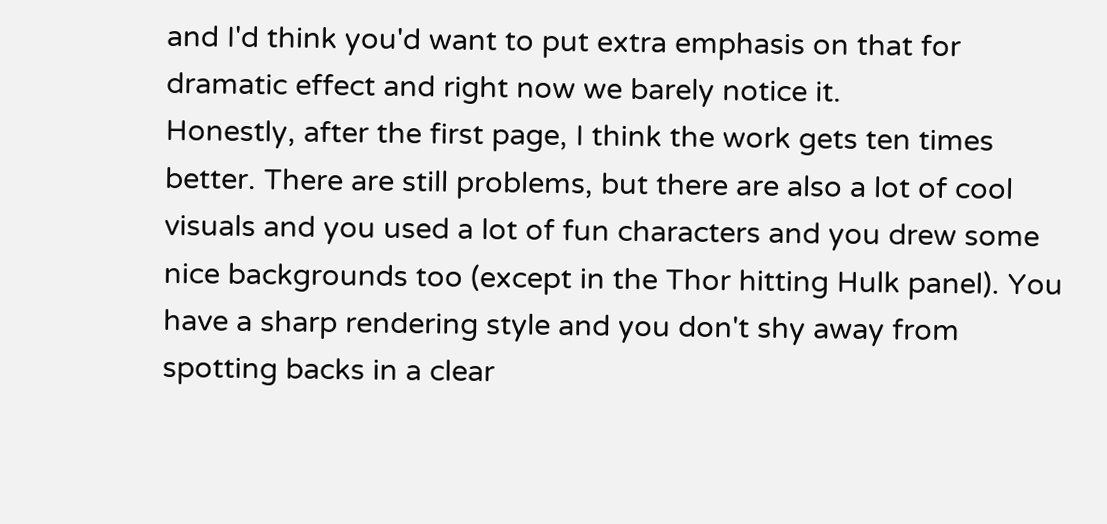and I'd think you'd want to put extra emphasis on that for dramatic effect and right now we barely notice it.
Honestly, after the first page, I think the work gets ten times better. There are still problems, but there are also a lot of cool visuals and you used a lot of fun characters and you drew some nice backgrounds too (except in the Thor hitting Hulk panel). You have a sharp rendering style and you don't shy away from spotting backs in a clear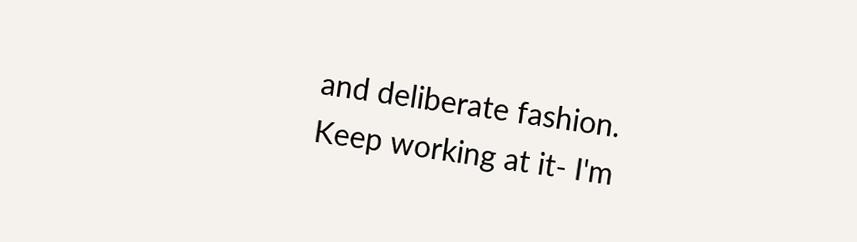and deliberate fashion.
Keep working at it- I'm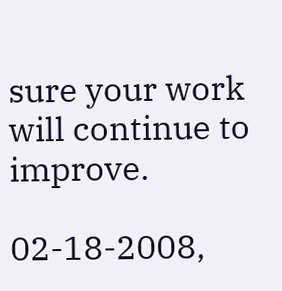sure your work will continue to improve.

02-18-2008,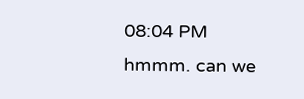08:04 PM
hmmm. can we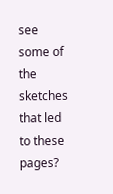see some of the sketches that led to these pages?